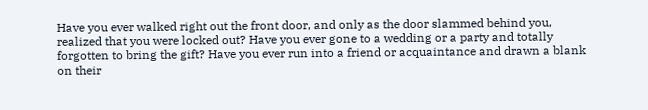Have you ever walked right out the front door, and only as the door slammed behind you, realized that you were locked out? Have you ever gone to a wedding or a party and totally forgotten to bring the gift? Have you ever run into a friend or acquaintance and drawn a blank on their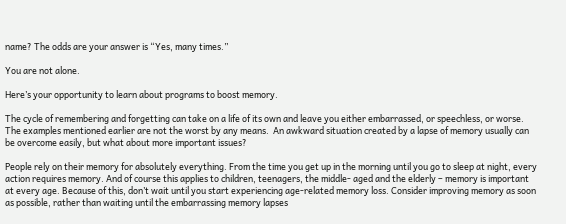name? The odds are your answer is “Yes, many times.”

You are not alone.

Here’s your opportunity to learn about programs to boost memory.

The cycle of remembering and forgetting can take on a life of its own and leave you either embarrassed, or speechless, or worse. The examples mentioned earlier are not the worst by any means.  An awkward situation created by a lapse of memory usually can be overcome easily, but what about more important issues?

People rely on their memory for absolutely everything. From the time you get up in the morning until you go to sleep at night, every action requires memory. And of course this applies to children, teenagers, the middle- aged and the elderly – memory is important at every age. Because of this, don’t wait until you start experiencing age-related memory loss. Consider improving memory as soon as possible, rather than waiting until the embarrassing memory lapses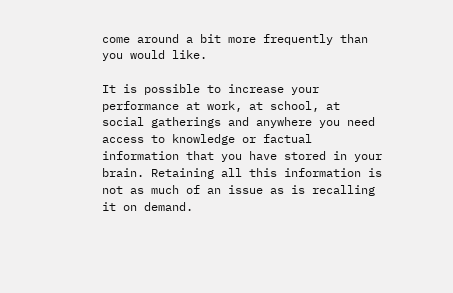come around a bit more frequently than you would like.

It is possible to increase your performance at work, at school, at social gatherings and anywhere you need access to knowledge or factual information that you have stored in your brain. Retaining all this information is not as much of an issue as is recalling it on demand.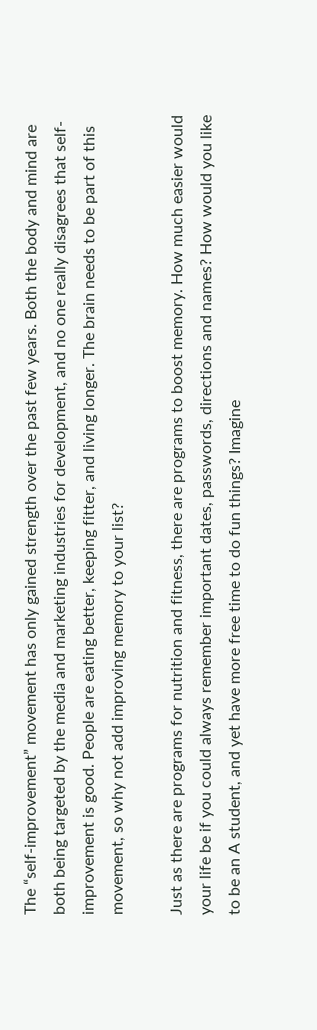The “self-improvement” movement has only gained strength over the past few years. Both the body and mind are both being targeted by the media and marketing industries for development, and no one really disagrees that self-improvement is good. People are eating better, keeping fitter, and living longer. The brain needs to be part of this movement, so why not add improving memory to your list?

Just as there are programs for nutrition and fitness, there are programs to boost memory. How much easier would your life be if you could always remember important dates, passwords, directions and names? How would you like to be an A student, and yet have more free time to do fun things? Imagine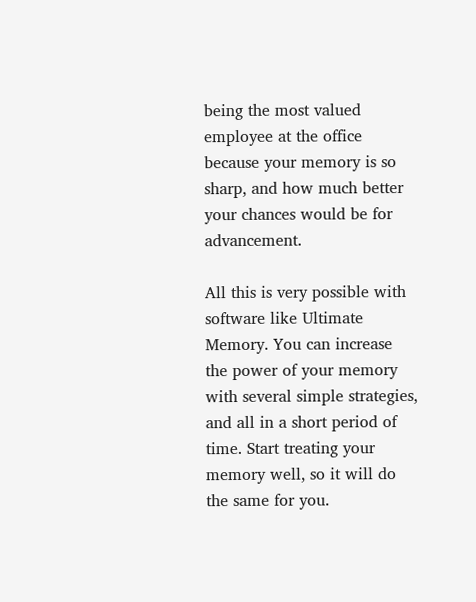being the most valued employee at the office because your memory is so sharp, and how much better your chances would be for advancement.

All this is very possible with software like Ultimate Memory. You can increase the power of your memory with several simple strategies, and all in a short period of time. Start treating your memory well, so it will do the same for you.